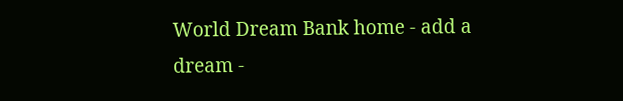World Dream Bank home - add a dream -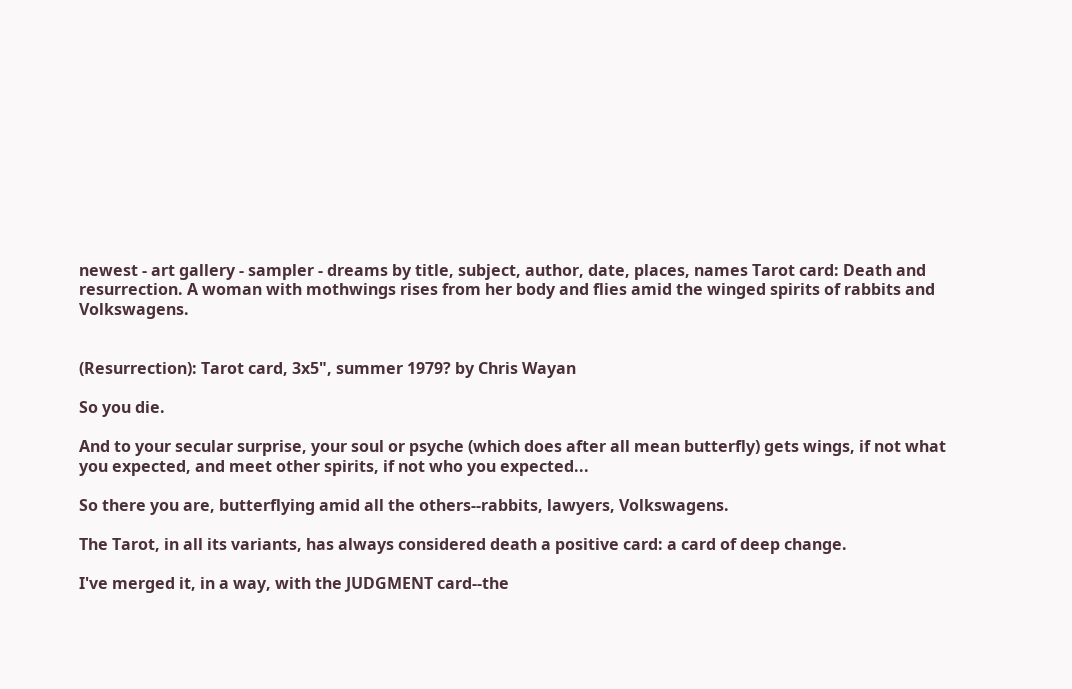newest - art gallery - sampler - dreams by title, subject, author, date, places, names Tarot card: Death and resurrection. A woman with mothwings rises from her body and flies amid the winged spirits of rabbits and Volkswagens.


(Resurrection): Tarot card, 3x5", summer 1979? by Chris Wayan

So you die.

And to your secular surprise, your soul or psyche (which does after all mean butterfly) gets wings, if not what you expected, and meet other spirits, if not who you expected...

So there you are, butterflying amid all the others--rabbits, lawyers, Volkswagens.

The Tarot, in all its variants, has always considered death a positive card: a card of deep change.

I've merged it, in a way, with the JUDGMENT card--the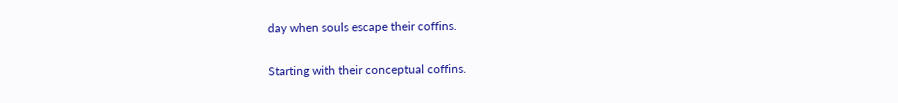day when souls escape their coffins.

Starting with their conceptual coffins.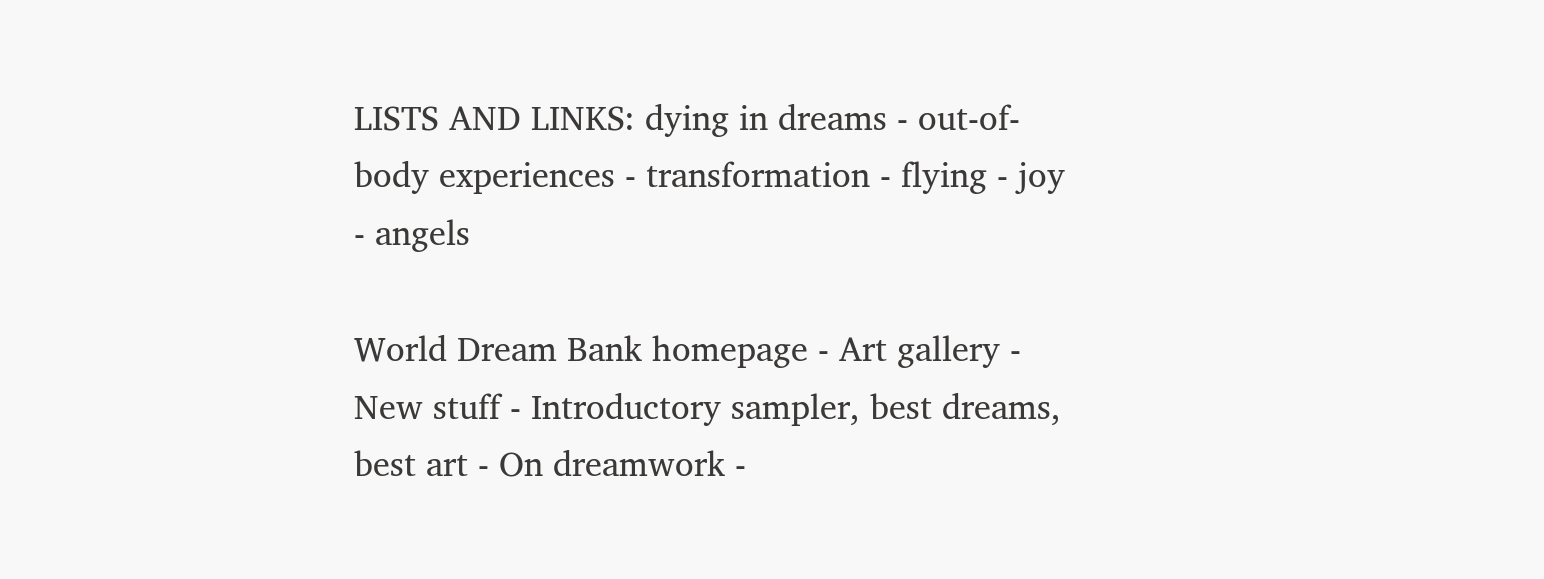LISTS AND LINKS: dying in dreams - out-of-body experiences - transformation - flying - joy - angels

World Dream Bank homepage - Art gallery - New stuff - Introductory sampler, best dreams, best art - On dreamwork -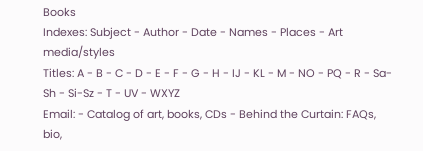Books
Indexes: Subject - Author - Date - Names - Places - Art media/styles
Titles: A - B - C - D - E - F - G - H - IJ - KL - M - NO - PQ - R - Sa-Sh - Si-Sz - T - UV - WXYZ
Email: - Catalog of art, books, CDs - Behind the Curtain: FAQs, bio,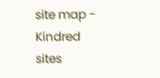site map - Kindred sites